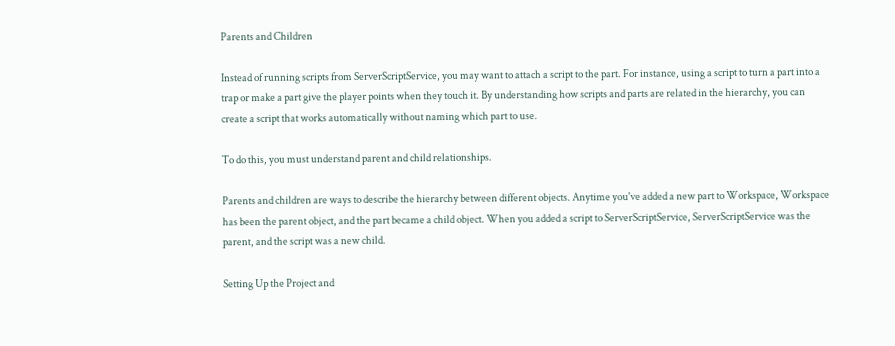Parents and Children

Instead of running scripts from ServerScriptService, you may want to attach a script to the part. For instance, using a script to turn a part into a trap or make a part give the player points when they touch it. By understanding how scripts and parts are related in the hierarchy, you can create a script that works automatically without naming which part to use.

To do this, you must understand parent and child relationships.

Parents and children are ways to describe the hierarchy between different objects. Anytime you've added a new part to Workspace, Workspace has been the parent object, and the part became a child object. When you added a script to ServerScriptService, ServerScriptService was the parent, and the script was a new child.

Setting Up the Project and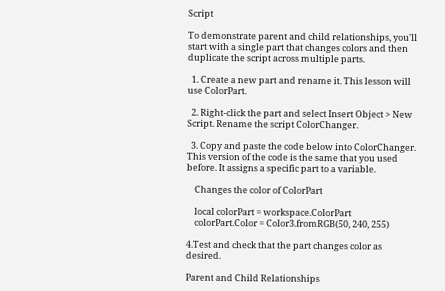Script

To demonstrate parent and child relationships, you'll start with a single part that changes colors and then duplicate the script across multiple parts.

  1. Create a new part and rename it. This lesson will use ColorPart.

  2. Right-click the part and select Insert Object > New Script. Rename the script ColorChanger.

  3. Copy and paste the code below into ColorChanger. This version of the code is the same that you used before. It assigns a specific part to a variable.

    Changes the color of ColorPart

    local colorPart = workspace.ColorPart
    colorPart.Color = Color3.fromRGB(50, 240, 255)

4.Test and check that the part changes color as desired.

Parent and Child Relationships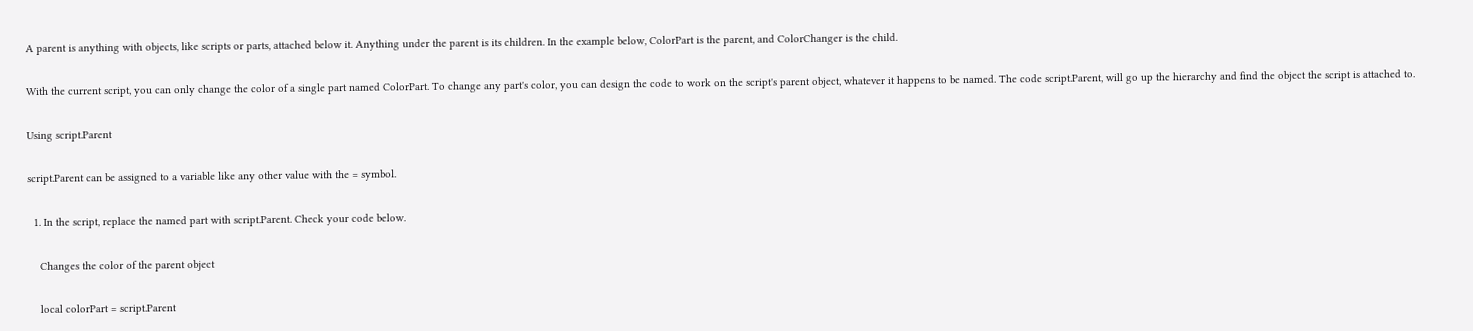A parent is anything with objects, like scripts or parts, attached below it. Anything under the parent is its children. In the example below, ColorPart is the parent, and ColorChanger is the child.

With the current script, you can only change the color of a single part named ColorPart. To change any part's color, you can design the code to work on the script's parent object, whatever it happens to be named. The code script.Parent, will go up the hierarchy and find the object the script is attached to.

Using script.Parent

script.Parent can be assigned to a variable like any other value with the = symbol.

  1. In the script, replace the named part with script.Parent. Check your code below.

    Changes the color of the parent object

    local colorPart = script.Parent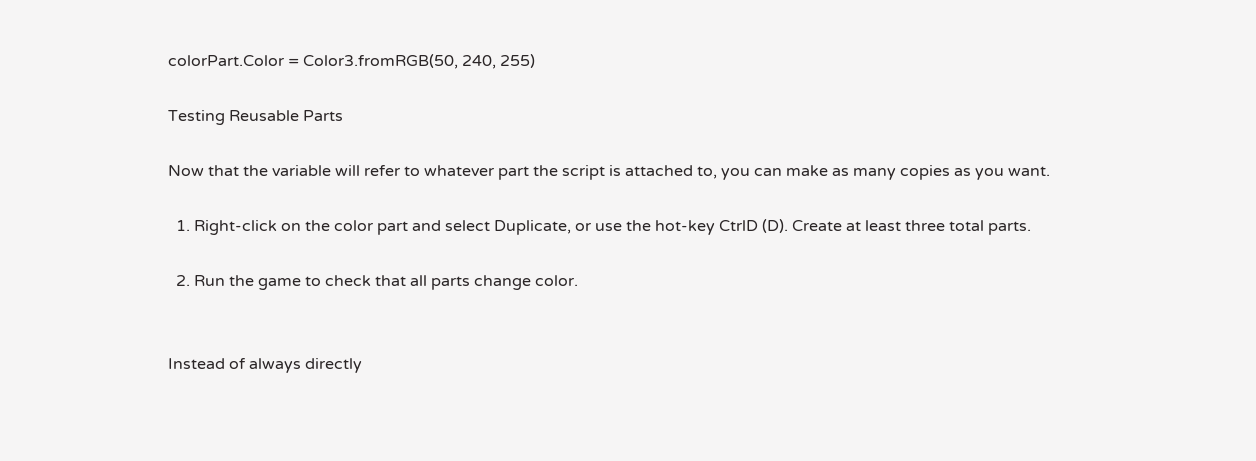colorPart.Color = Color3.fromRGB(50, 240, 255)

Testing Reusable Parts

Now that the variable will refer to whatever part the script is attached to, you can make as many copies as you want.

  1. Right-click on the color part and select Duplicate, or use the hot-key CtrlD (D). Create at least three total parts.

  2. Run the game to check that all parts change color.


Instead of always directly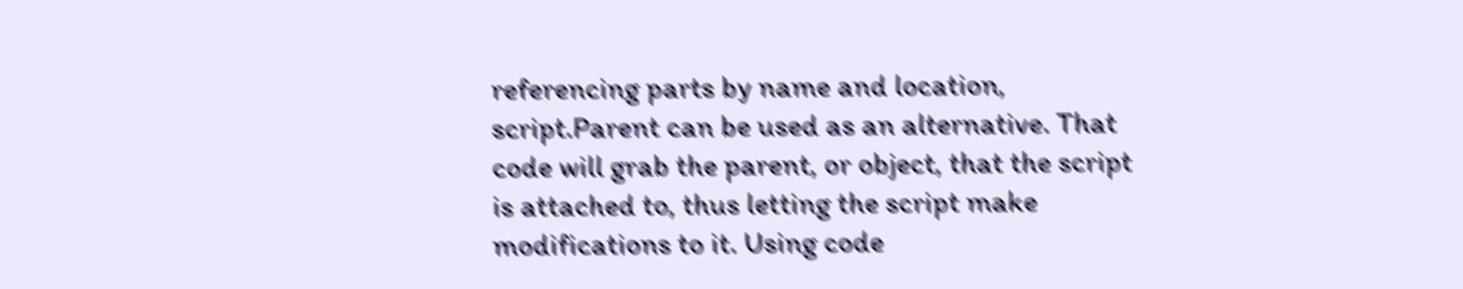referencing parts by name and location, script.Parent can be used as an alternative. That code will grab the parent, or object, that the script is attached to, thus letting the script make modifications to it. Using code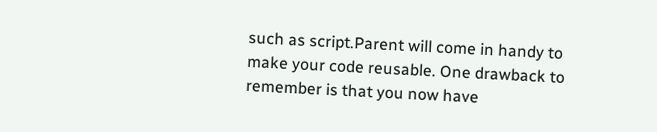such as script.Parent will come in handy to make your code reusable. One drawback to remember is that you now have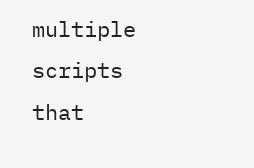multiple scripts that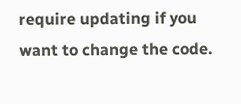require updating if you want to change the code.